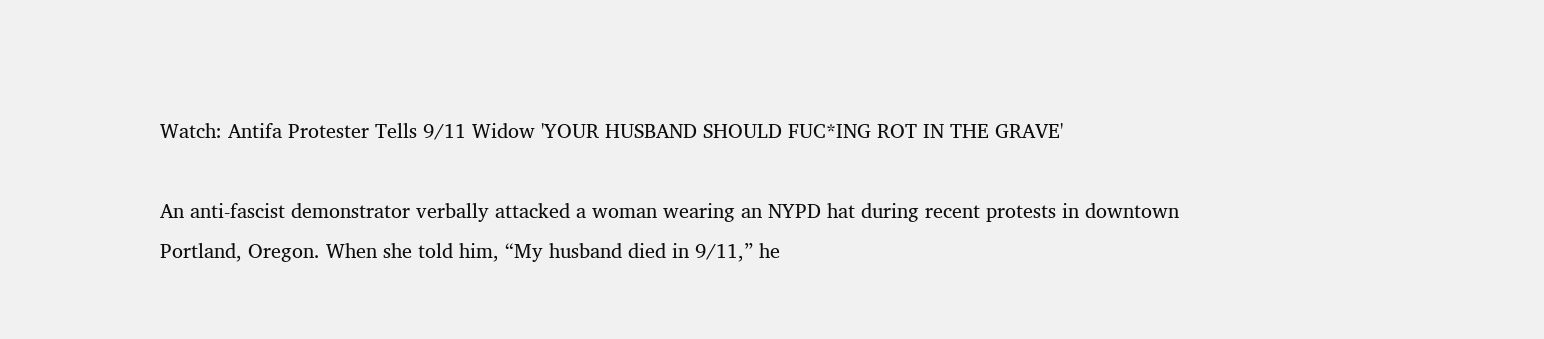Watch: Antifa Protester Tells 9/11 Widow 'YOUR HUSBAND SHOULD FUC*ING ROT IN THE GRAVE'

An anti-fascist demonstrator verbally attacked a woman wearing an NYPD hat during recent protests in downtown Portland, Oregon. When she told him, “My husband died in 9/11,” he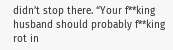didn’t stop there. “Your f**king husband should probably f**king rot in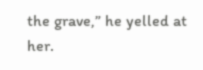the grave,” he yelled at her.